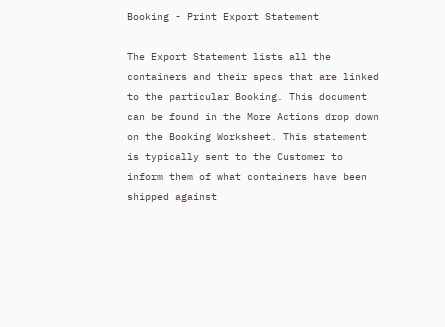Booking - Print Export Statement

The Export Statement lists all the containers and their specs that are linked to the particular Booking. This document can be found in the More Actions drop down on the Booking Worksheet. This statement is typically sent to the Customer to inform them of what containers have been shipped against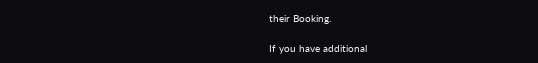their Booking.

If you have additional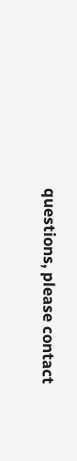questions, please contact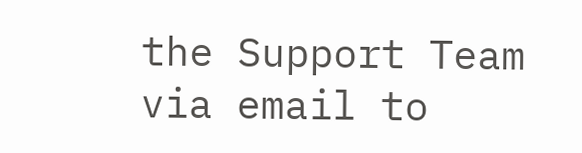the Support Team via email to